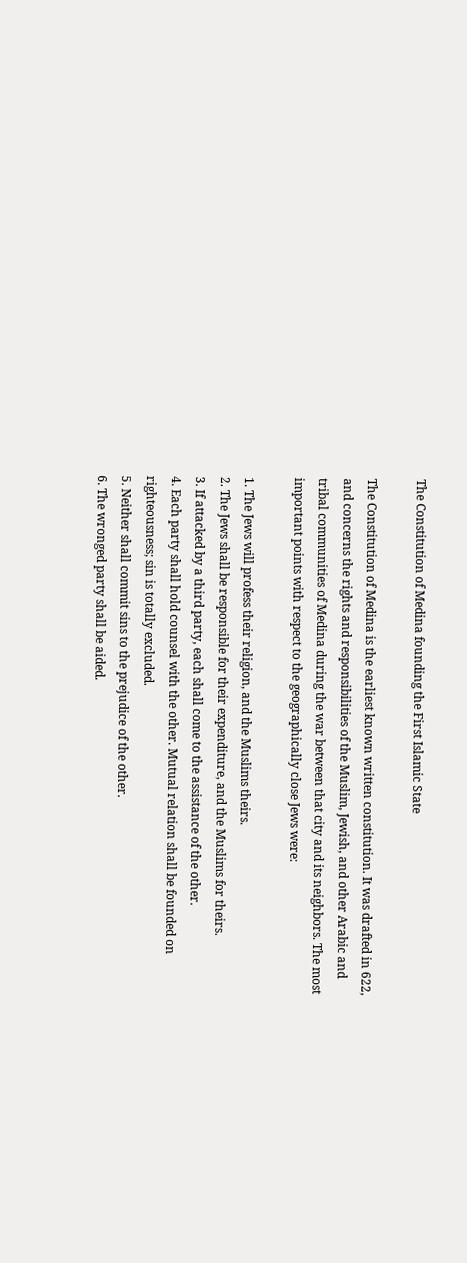The Constitution of Medina founding the First Islamic State

The Constitution of Medina is the earliest known written constitution. It was drafted in 622, and concerns the rights and responsibilities of the Muslim, Jewish, and other Arabic and tribal communities of Medina during the war between that city and its neighbors. The most important points with respect to the geographically close Jews were:

1. The Jews will profess their religion, and the Muslims theirs.
2. The Jews shall be responsible for their expenditure, and the Muslims for theirs.
3. If attacked by a third party, each shall come to the assistance of the other.
4. Each party shall hold counsel with the other. Mutual relation shall be founded on righteousness; sin is totally excluded.
5. Neither shall commit sins to the prejudice of the other.
6. The wronged party shall be aided.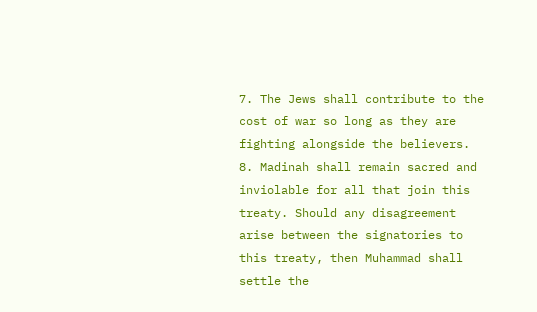7. The Jews shall contribute to the cost of war so long as they are fighting alongside the believers.
8. Madinah shall remain sacred and inviolable for all that join this treaty. Should any disagreement arise between the signatories to this treaty, then Muhammad shall settle the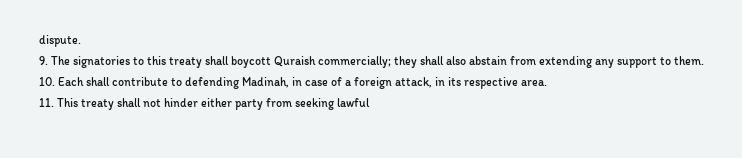dispute.
9. The signatories to this treaty shall boycott Quraish commercially; they shall also abstain from extending any support to them.
10. Each shall contribute to defending Madinah, in case of a foreign attack, in its respective area.
11. This treaty shall not hinder either party from seeking lawful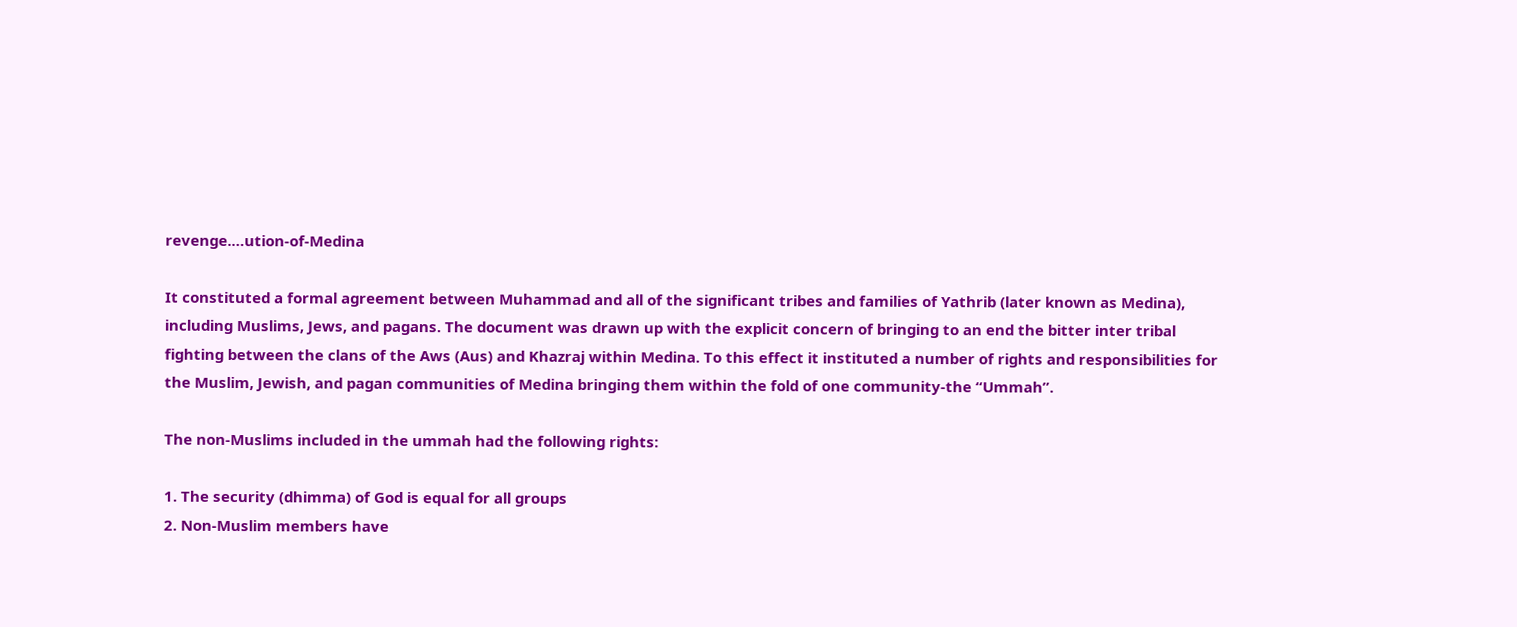revenge.…ution-of-Medina

It constituted a formal agreement between Muhammad and all of the significant tribes and families of Yathrib (later known as Medina), including Muslims, Jews, and pagans. The document was drawn up with the explicit concern of bringing to an end the bitter inter tribal fighting between the clans of the Aws (Aus) and Khazraj within Medina. To this effect it instituted a number of rights and responsibilities for the Muslim, Jewish, and pagan communities of Medina bringing them within the fold of one community-the “Ummah”.

The non-Muslims included in the ummah had the following rights:

1. The security (dhimma) of God is equal for all groups
2. Non-Muslim members have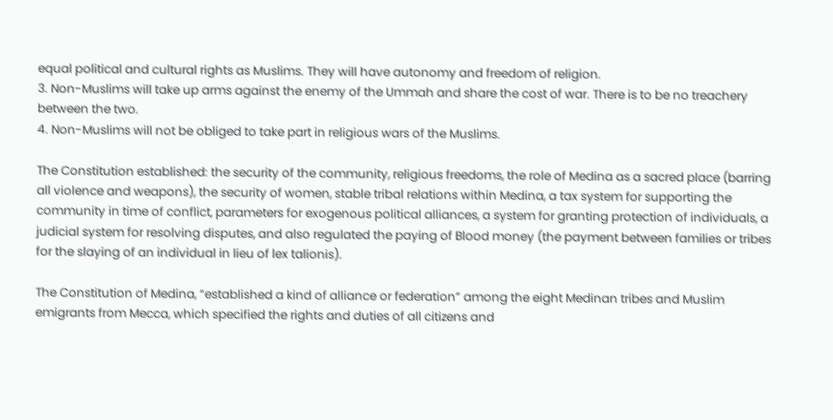equal political and cultural rights as Muslims. They will have autonomy and freedom of religion.
3. Non-Muslims will take up arms against the enemy of the Ummah and share the cost of war. There is to be no treachery between the two.
4. Non-Muslims will not be obliged to take part in religious wars of the Muslims.

The Constitution established: the security of the community, religious freedoms, the role of Medina as a sacred place (barring all violence and weapons), the security of women, stable tribal relations within Medina, a tax system for supporting the community in time of conflict, parameters for exogenous political alliances, a system for granting protection of individuals, a judicial system for resolving disputes, and also regulated the paying of Blood money (the payment between families or tribes for the slaying of an individual in lieu of lex talionis).

The Constitution of Medina, “established a kind of alliance or federation” among the eight Medinan tribes and Muslim emigrants from Mecca, which specified the rights and duties of all citizens and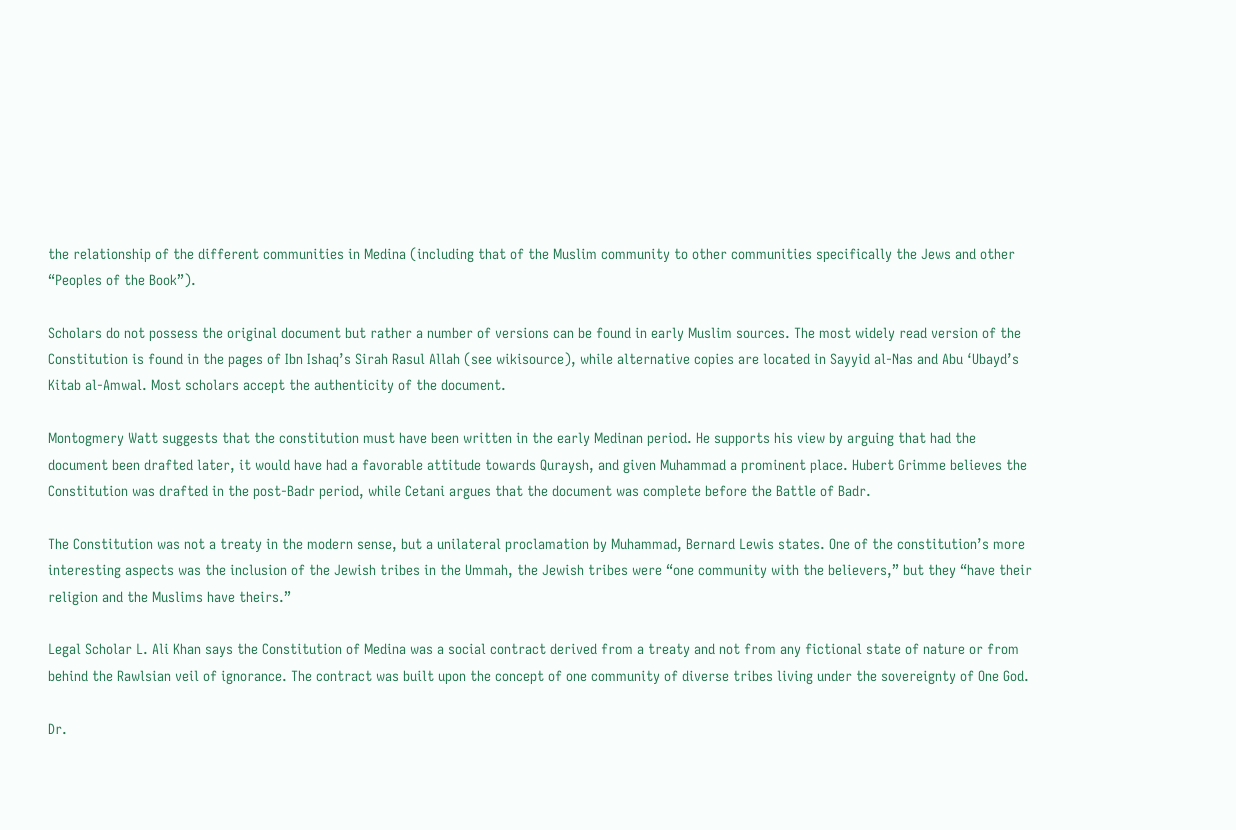the relationship of the different communities in Medina (including that of the Muslim community to other communities specifically the Jews and other “Peoples of the Book”).

Scholars do not possess the original document but rather a number of versions can be found in early Muslim sources. The most widely read version of the Constitution is found in the pages of Ibn Ishaq’s Sirah Rasul Allah (see wikisource), while alternative copies are located in Sayyid al-Nas and Abu ‘Ubayd’s Kitab al-Amwal. Most scholars accept the authenticity of the document.

Montogmery Watt suggests that the constitution must have been written in the early Medinan period. He supports his view by arguing that had the document been drafted later, it would have had a favorable attitude towards Quraysh, and given Muhammad a prominent place. Hubert Grimme believes the Constitution was drafted in the post-Badr period, while Cetani argues that the document was complete before the Battle of Badr.

The Constitution was not a treaty in the modern sense, but a unilateral proclamation by Muhammad, Bernard Lewis states. One of the constitution’s more interesting aspects was the inclusion of the Jewish tribes in the Ummah, the Jewish tribes were “one community with the believers,” but they “have their religion and the Muslims have theirs.”

Legal Scholar L. Ali Khan says the Constitution of Medina was a social contract derived from a treaty and not from any fictional state of nature or from behind the Rawlsian veil of ignorance. The contract was built upon the concept of one community of diverse tribes living under the sovereignty of One God.

Dr.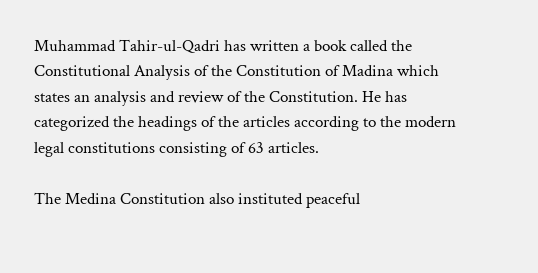Muhammad Tahir-ul-Qadri has written a book called the Constitutional Analysis of the Constitution of Madina which states an analysis and review of the Constitution. He has categorized the headings of the articles according to the modern legal constitutions consisting of 63 articles.

The Medina Constitution also instituted peaceful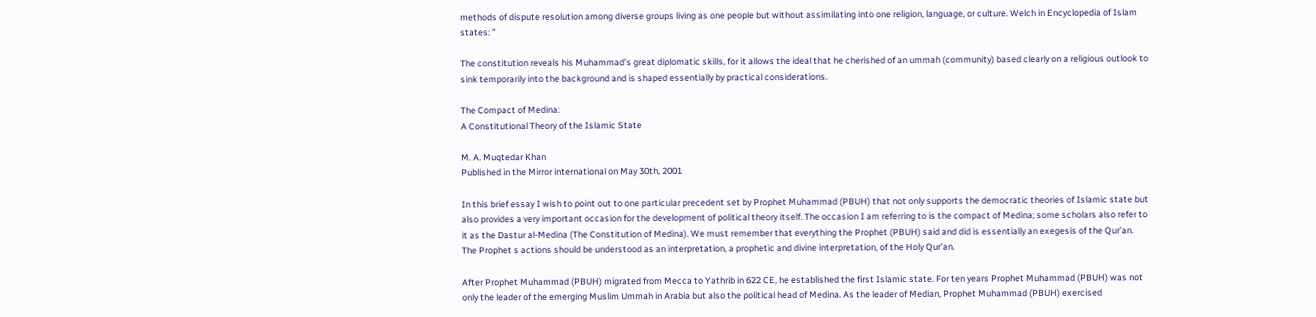methods of dispute resolution among diverse groups living as one people but without assimilating into one religion, language, or culture. Welch in Encyclopedia of Islam states: ”

The constitution reveals his Muhammad’s great diplomatic skills, for it allows the ideal that he cherished of an ummah (community) based clearly on a religious outlook to sink temporarily into the background and is shaped essentially by practical considerations.

The Compact of Medina:
A Constitutional Theory of the Islamic State

M. A. Muqtedar Khan
Published in the Mirror international on May 30th, 2001

In this brief essay I wish to point out to one particular precedent set by Prophet Muhammad (PBUH) that not only supports the democratic theories of Islamic state but also provides a very important occasion for the development of political theory itself. The occasion I am referring to is the compact of Medina; some scholars also refer to it as the Dastur al-Medina (The Constitution of Medina). We must remember that everything the Prophet (PBUH) said and did is essentially an exegesis of the Qur’an. The Prophet s actions should be understood as an interpretation, a prophetic and divine interpretation, of the Holy Qur’an.

After Prophet Muhammad (PBUH) migrated from Mecca to Yathrib in 622 CE, he established the first Islamic state. For ten years Prophet Muhammad (PBUH) was not only the leader of the emerging Muslim Ummah in Arabia but also the political head of Medina. As the leader of Median, Prophet Muhammad (PBUH) exercised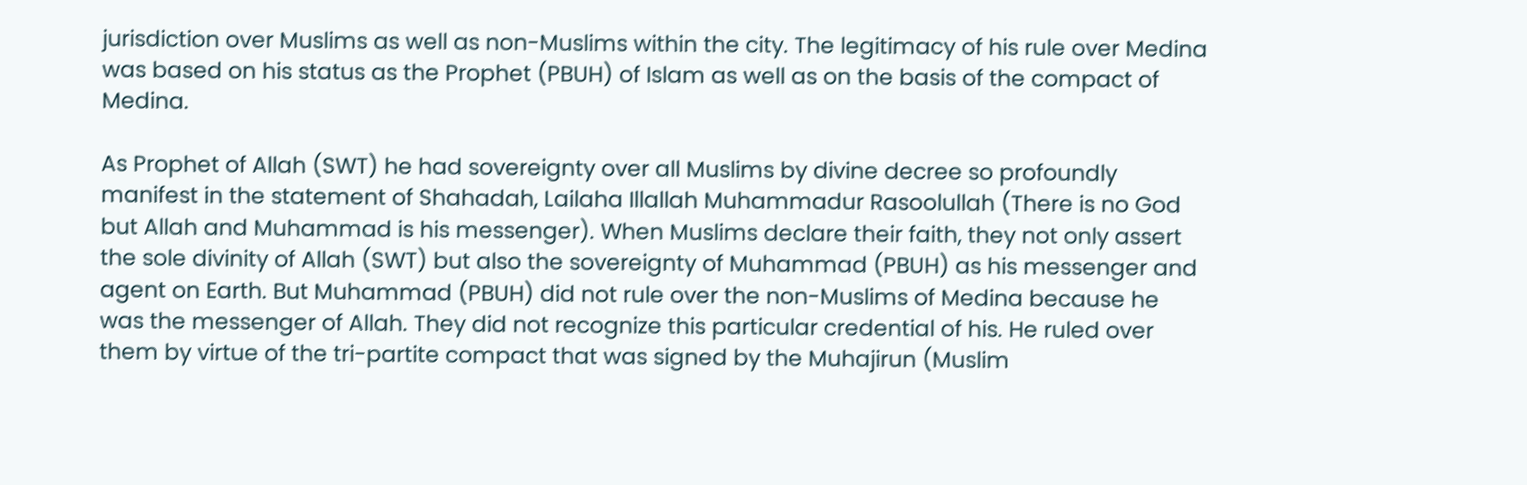jurisdiction over Muslims as well as non-Muslims within the city. The legitimacy of his rule over Medina was based on his status as the Prophet (PBUH) of Islam as well as on the basis of the compact of Medina.

As Prophet of Allah (SWT) he had sovereignty over all Muslims by divine decree so profoundly manifest in the statement of Shahadah, Lailaha Illallah Muhammadur Rasoolullah (There is no God but Allah and Muhammad is his messenger). When Muslims declare their faith, they not only assert the sole divinity of Allah (SWT) but also the sovereignty of Muhammad (PBUH) as his messenger and agent on Earth. But Muhammad (PBUH) did not rule over the non-Muslims of Medina because he was the messenger of Allah. They did not recognize this particular credential of his. He ruled over them by virtue of the tri-partite compact that was signed by the Muhajirun (Muslim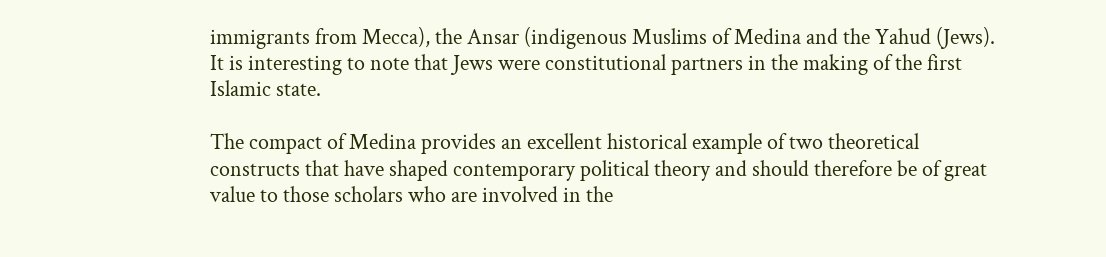immigrants from Mecca), the Ansar (indigenous Muslims of Medina and the Yahud (Jews). It is interesting to note that Jews were constitutional partners in the making of the first Islamic state.

The compact of Medina provides an excellent historical example of two theoretical constructs that have shaped contemporary political theory and should therefore be of great value to those scholars who are involved in the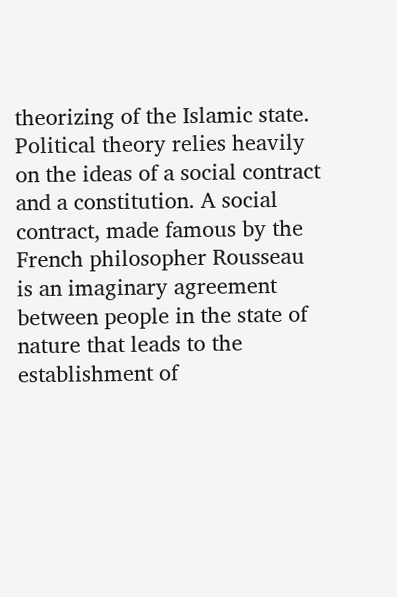theorizing of the Islamic state. Political theory relies heavily on the ideas of a social contract and a constitution. A social contract, made famous by the French philosopher Rousseau is an imaginary agreement between people in the state of nature that leads to the establishment of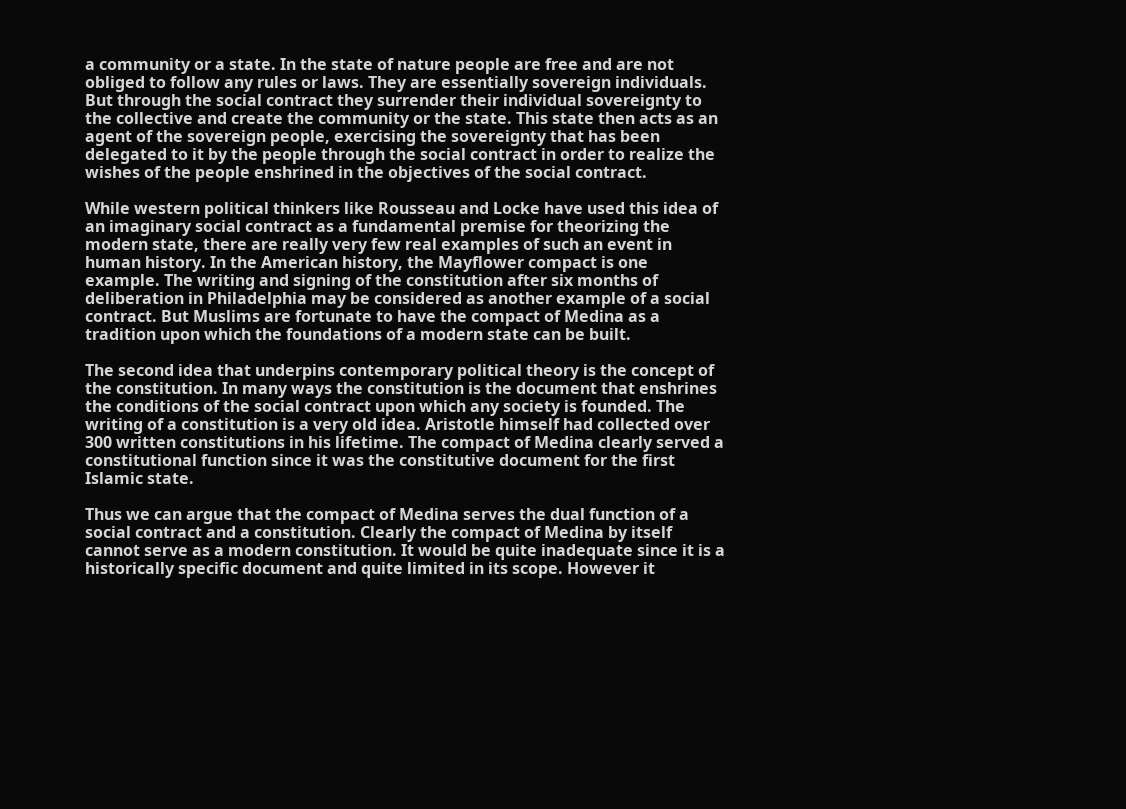a community or a state. In the state of nature people are free and are not obliged to follow any rules or laws. They are essentially sovereign individuals. But through the social contract they surrender their individual sovereignty to the collective and create the community or the state. This state then acts as an agent of the sovereign people, exercising the sovereignty that has been delegated to it by the people through the social contract in order to realize the wishes of the people enshrined in the objectives of the social contract.

While western political thinkers like Rousseau and Locke have used this idea of an imaginary social contract as a fundamental premise for theorizing the modern state, there are really very few real examples of such an event in human history. In the American history, the Mayflower compact is one example. The writing and signing of the constitution after six months of deliberation in Philadelphia may be considered as another example of a social contract. But Muslims are fortunate to have the compact of Medina as a tradition upon which the foundations of a modern state can be built.

The second idea that underpins contemporary political theory is the concept of the constitution. In many ways the constitution is the document that enshrines the conditions of the social contract upon which any society is founded. The writing of a constitution is a very old idea. Aristotle himself had collected over 300 written constitutions in his lifetime. The compact of Medina clearly served a constitutional function since it was the constitutive document for the first Islamic state.

Thus we can argue that the compact of Medina serves the dual function of a social contract and a constitution. Clearly the compact of Medina by itself cannot serve as a modern constitution. It would be quite inadequate since it is a historically specific document and quite limited in its scope. However it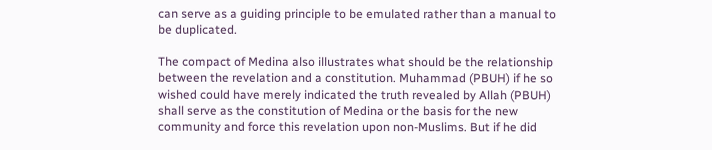can serve as a guiding principle to be emulated rather than a manual to be duplicated.

The compact of Medina also illustrates what should be the relationship between the revelation and a constitution. Muhammad (PBUH) if he so wished could have merely indicated the truth revealed by Allah (PBUH) shall serve as the constitution of Medina or the basis for the new community and force this revelation upon non-Muslims. But if he did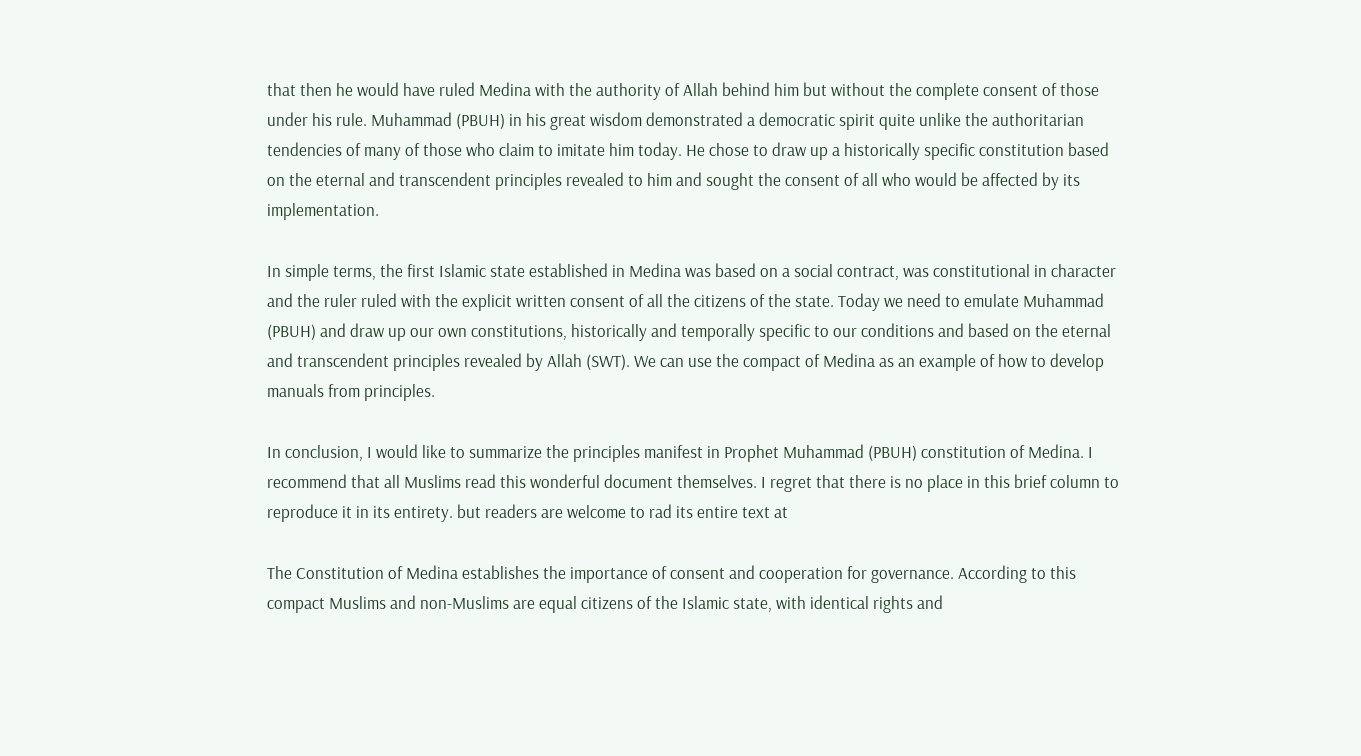that then he would have ruled Medina with the authority of Allah behind him but without the complete consent of those under his rule. Muhammad (PBUH) in his great wisdom demonstrated a democratic spirit quite unlike the authoritarian tendencies of many of those who claim to imitate him today. He chose to draw up a historically specific constitution based on the eternal and transcendent principles revealed to him and sought the consent of all who would be affected by its implementation.

In simple terms, the first Islamic state established in Medina was based on a social contract, was constitutional in character and the ruler ruled with the explicit written consent of all the citizens of the state. Today we need to emulate Muhammad (PBUH) and draw up our own constitutions, historically and temporally specific to our conditions and based on the eternal and transcendent principles revealed by Allah (SWT). We can use the compact of Medina as an example of how to develop manuals from principles.

In conclusion, I would like to summarize the principles manifest in Prophet Muhammad (PBUH) constitution of Medina. I recommend that all Muslims read this wonderful document themselves. I regret that there is no place in this brief column to reproduce it in its entirety. but readers are welcome to rad its entire text at

The Constitution of Medina establishes the importance of consent and cooperation for governance. According to this compact Muslims and non-Muslims are equal citizens of the Islamic state, with identical rights and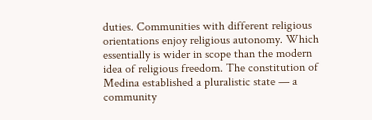duties. Communities with different religious orientations enjoy religious autonomy. Which essentially is wider in scope than the modern idea of religious freedom. The constitution of Medina established a pluralistic state — a community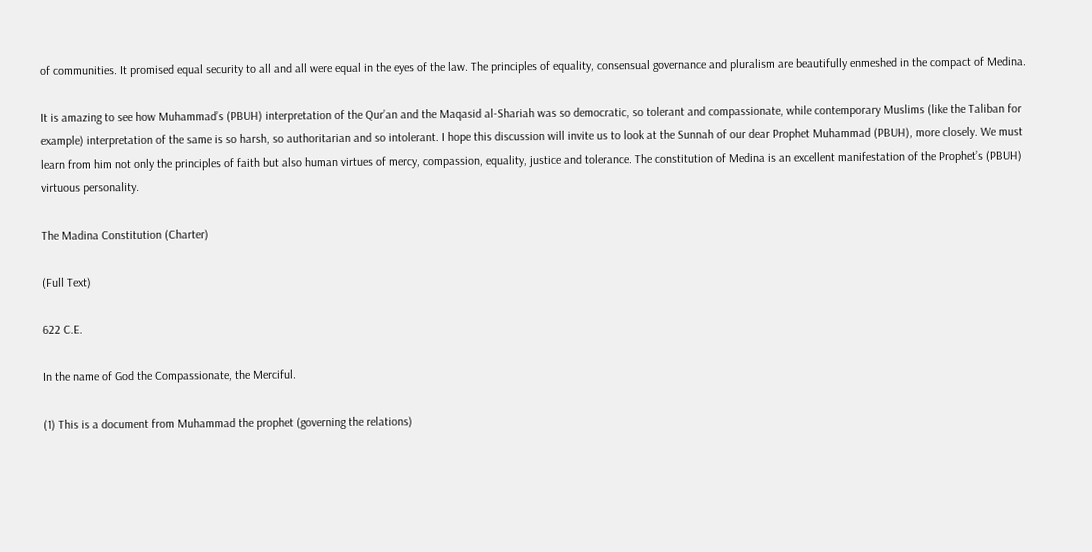of communities. It promised equal security to all and all were equal in the eyes of the law. The principles of equality, consensual governance and pluralism are beautifully enmeshed in the compact of Medina.

It is amazing to see how Muhammad’s (PBUH) interpretation of the Qur’an and the Maqasid al-Shariah was so democratic, so tolerant and compassionate, while contemporary Muslims (like the Taliban for example) interpretation of the same is so harsh, so authoritarian and so intolerant. I hope this discussion will invite us to look at the Sunnah of our dear Prophet Muhammad (PBUH), more closely. We must learn from him not only the principles of faith but also human virtues of mercy, compassion, equality, justice and tolerance. The constitution of Medina is an excellent manifestation of the Prophet’s (PBUH) virtuous personality.

The Madina Constitution (Charter)

(Full Text)

622 C.E.

In the name of God the Compassionate, the Merciful.

(1) This is a document from Muhammad the prophet (governing the relations)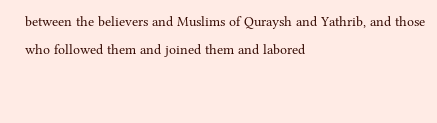between the believers and Muslims of Quraysh and Yathrib, and those who followed them and joined them and labored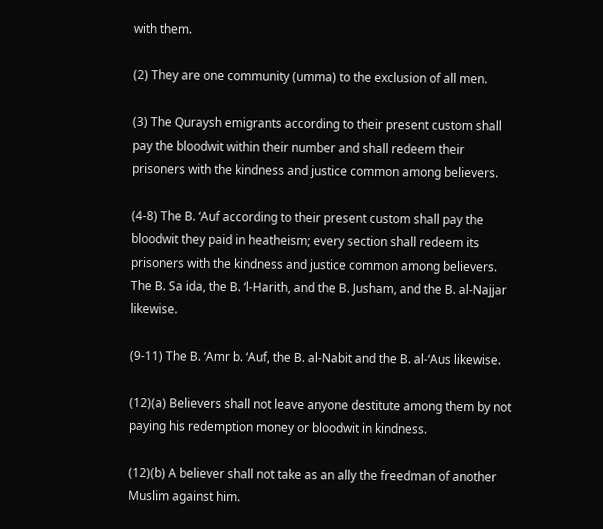with them.

(2) They are one community (umma) to the exclusion of all men.

(3) The Quraysh emigrants according to their present custom shall pay the bloodwit within their number and shall redeem their prisoners with the kindness and justice common among believers.

(4-8) The B. ‘Auf according to their present custom shall pay the bloodwit they paid in heatheism; every section shall redeem its prisoners with the kindness and justice common among believers. The B. Sa ida, the B. ‘l-Harith, and the B. Jusham, and the B. al-Najjar likewise.

(9-11) The B. ‘Amr b. ‘Auf, the B. al-Nabit and the B. al-‘Aus likewise.

(12)(a) Believers shall not leave anyone destitute among them by not paying his redemption money or bloodwit in kindness.

(12)(b) A believer shall not take as an ally the freedman of another Muslim against him.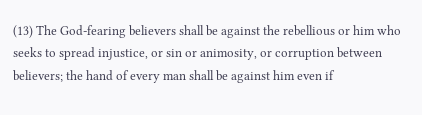(13) The God-fearing believers shall be against the rebellious or him who seeks to spread injustice, or sin or animosity, or corruption between believers; the hand of every man shall be against him even if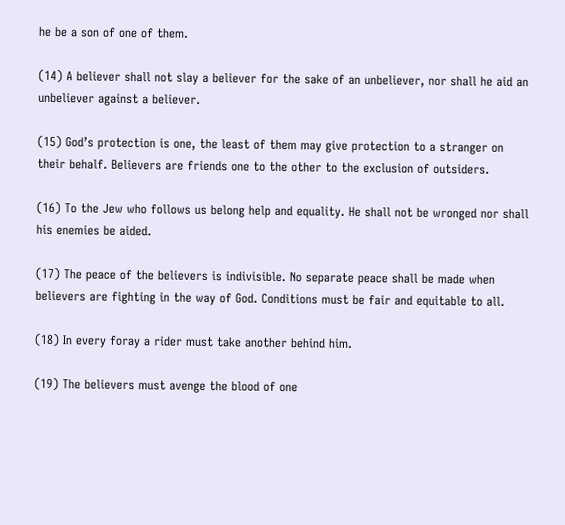he be a son of one of them.

(14) A believer shall not slay a believer for the sake of an unbeliever, nor shall he aid an unbeliever against a believer.

(15) God’s protection is one, the least of them may give protection to a stranger on their behalf. Believers are friends one to the other to the exclusion of outsiders.

(16) To the Jew who follows us belong help and equality. He shall not be wronged nor shall his enemies be aided.

(17) The peace of the believers is indivisible. No separate peace shall be made when believers are fighting in the way of God. Conditions must be fair and equitable to all.

(18) In every foray a rider must take another behind him.

(19) The believers must avenge the blood of one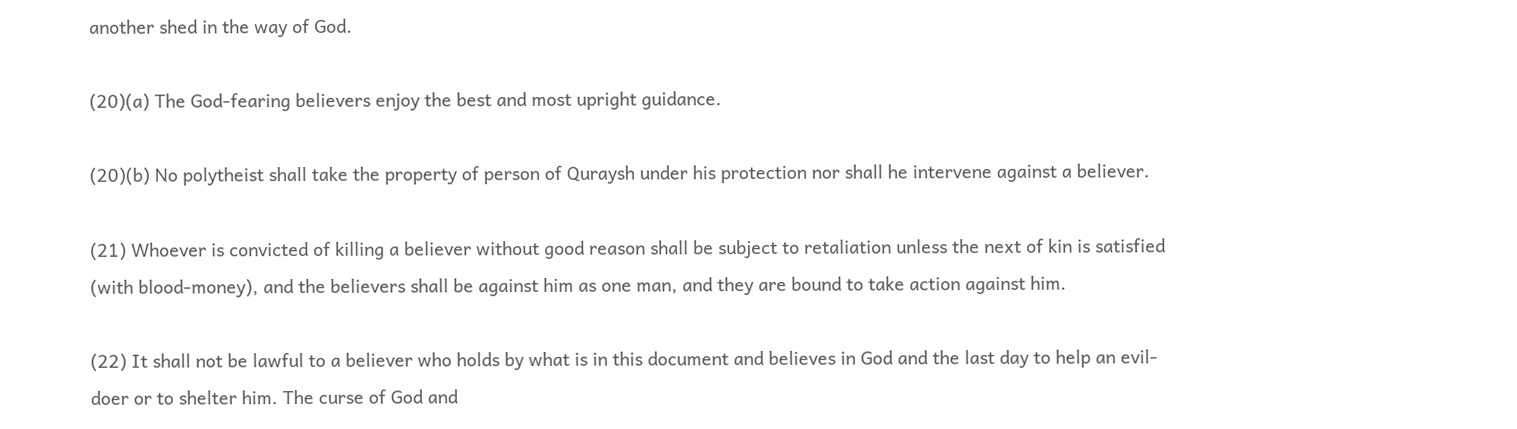another shed in the way of God.

(20)(a) The God-fearing believers enjoy the best and most upright guidance.

(20)(b) No polytheist shall take the property of person of Quraysh under his protection nor shall he intervene against a believer.

(21) Whoever is convicted of killing a believer without good reason shall be subject to retaliation unless the next of kin is satisfied (with blood-money), and the believers shall be against him as one man, and they are bound to take action against him.

(22) It shall not be lawful to a believer who holds by what is in this document and believes in God and the last day to help an evil-doer or to shelter him. The curse of God and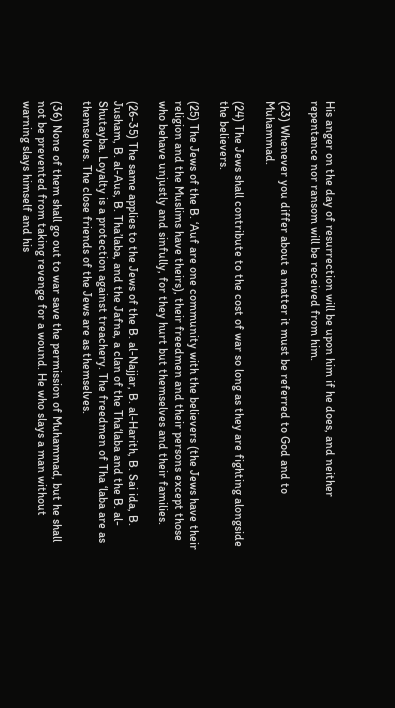His anger on the day of resurrection will be upon him if he does, and neither repentance nor ransom will be received from him.

(23) Whenever you differ about a matter it must be referred to God and to Muhammad.

(24) The Jews shall contribute to the cost of war so long as they are fighting alongside the believers.

(25) The Jews of the B. ‘Auf are one community with the believers (the Jews have their religion and the Muslims have theirs), their freedmen and their persons except those who behave unjustly and sinfully, for they hurt but themselves and their families.

(26-35) The same applies to the Jews of the B. al-Najjar, B. al-Harith, B. Sai ida, B. Jusham, B. al-Aus, B. Tha’laba, and the Jafna, a clan of the Tha‘laba and the B. al-Shutayba. Loyalty is a protection against treachery. The freedmen of Tha ‘laba are as themselves. The close friends of the Jews are as themselves.

(36) None of them shall go out to war save the permission of Muhammad, but he shall not be prevented from taking revenge for a wound. He who slays a man without warning slays himself and his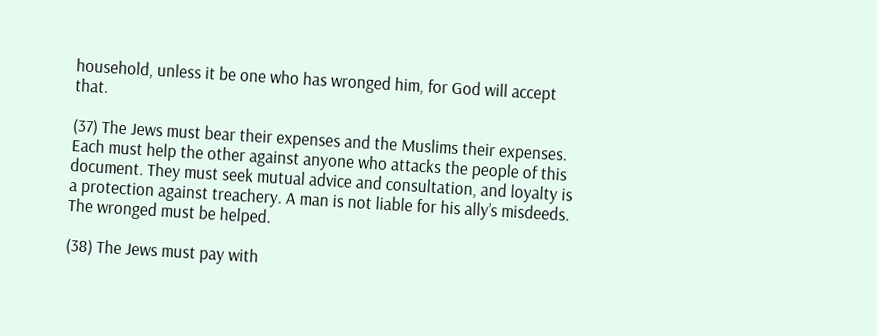household, unless it be one who has wronged him, for God will accept that.

(37) The Jews must bear their expenses and the Muslims their expenses. Each must help the other against anyone who attacks the people of this document. They must seek mutual advice and consultation, and loyalty is a protection against treachery. A man is not liable for his ally’s misdeeds. The wronged must be helped.

(38) The Jews must pay with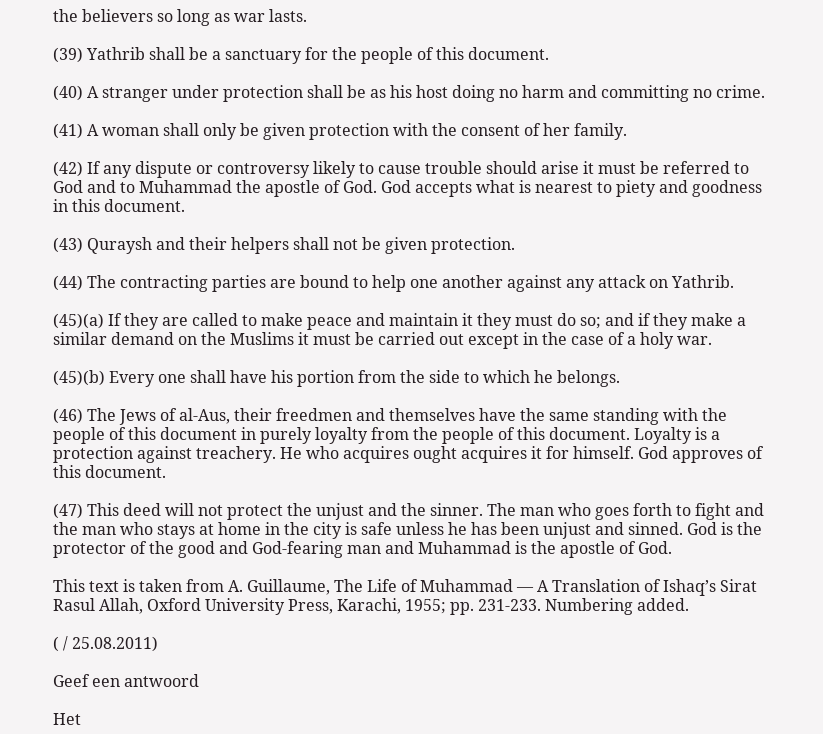the believers so long as war lasts.

(39) Yathrib shall be a sanctuary for the people of this document.

(40) A stranger under protection shall be as his host doing no harm and committing no crime.

(41) A woman shall only be given protection with the consent of her family.

(42) If any dispute or controversy likely to cause trouble should arise it must be referred to God and to Muhammad the apostle of God. God accepts what is nearest to piety and goodness in this document.

(43) Quraysh and their helpers shall not be given protection.

(44) The contracting parties are bound to help one another against any attack on Yathrib.

(45)(a) If they are called to make peace and maintain it they must do so; and if they make a similar demand on the Muslims it must be carried out except in the case of a holy war.

(45)(b) Every one shall have his portion from the side to which he belongs.

(46) The Jews of al-Aus, their freedmen and themselves have the same standing with the people of this document in purely loyalty from the people of this document. Loyalty is a protection against treachery. He who acquires ought acquires it for himself. God approves of this document.

(47) This deed will not protect the unjust and the sinner. The man who goes forth to fight and the man who stays at home in the city is safe unless he has been unjust and sinned. God is the protector of the good and God-fearing man and Muhammad is the apostle of God.

This text is taken from A. Guillaume, The Life of Muhammad — A Translation of Ishaq’s Sirat Rasul Allah, Oxford University Press, Karachi, 1955; pp. 231-233. Numbering added.

( / 25.08.2011)

Geef een antwoord

Het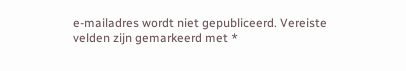e-mailadres wordt niet gepubliceerd. Vereiste velden zijn gemarkeerd met *